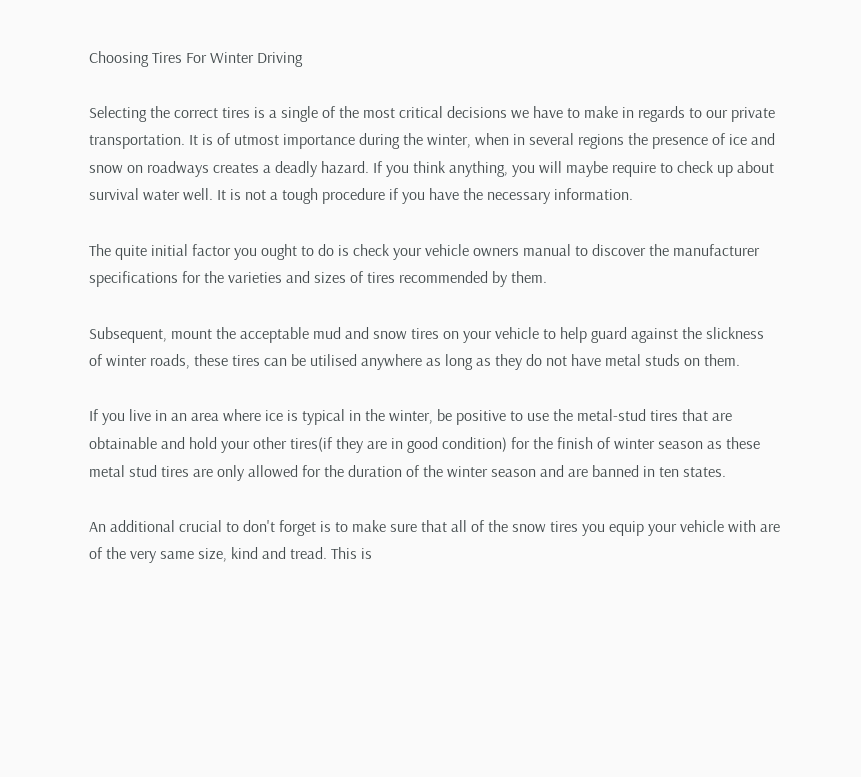Choosing Tires For Winter Driving

Selecting the correct tires is a single of the most critical decisions we have to make in regards to our private transportation. It is of utmost importance during the winter, when in several regions the presence of ice and snow on roadways creates a deadly hazard. If you think anything, you will maybe require to check up about survival water well. It is not a tough procedure if you have the necessary information.

The quite initial factor you ought to do is check your vehicle owners manual to discover the manufacturer specifications for the varieties and sizes of tires recommended by them.

Subsequent, mount the acceptable mud and snow tires on your vehicle to help guard against the slickness of winter roads, these tires can be utilised anywhere as long as they do not have metal studs on them.

If you live in an area where ice is typical in the winter, be positive to use the metal-stud tires that are obtainable and hold your other tires(if they are in good condition) for the finish of winter season as these metal stud tires are only allowed for the duration of the winter season and are banned in ten states.

An additional crucial to don't forget is to make sure that all of the snow tires you equip your vehicle with are of the very same size, kind and tread. This is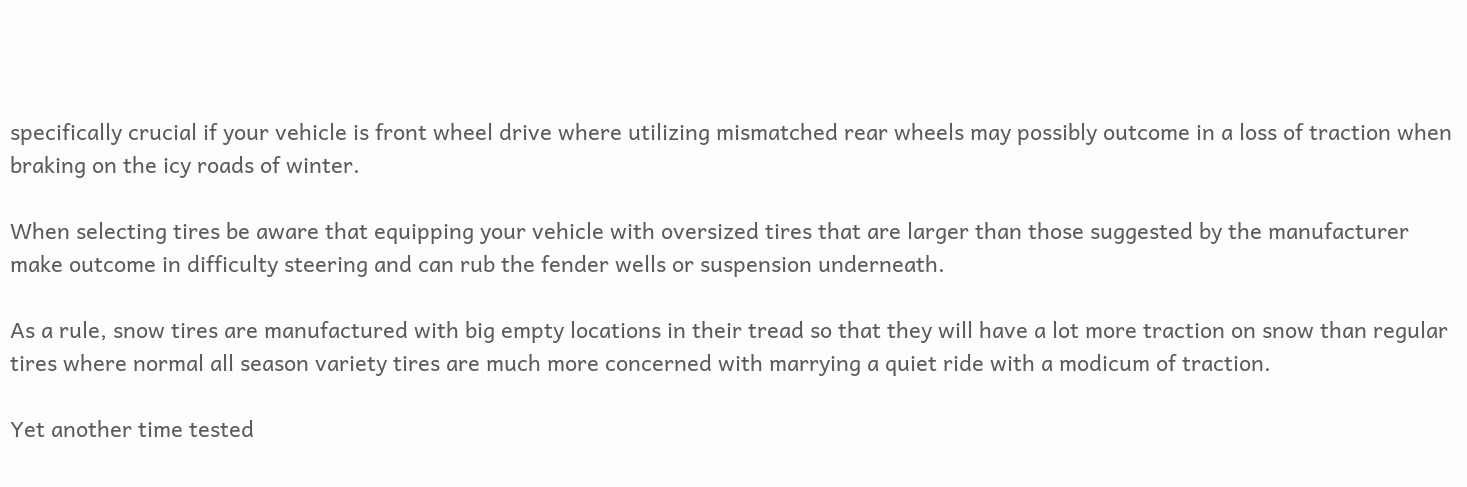specifically crucial if your vehicle is front wheel drive where utilizing mismatched rear wheels may possibly outcome in a loss of traction when braking on the icy roads of winter.

When selecting tires be aware that equipping your vehicle with oversized tires that are larger than those suggested by the manufacturer make outcome in difficulty steering and can rub the fender wells or suspension underneath.

As a rule, snow tires are manufactured with big empty locations in their tread so that they will have a lot more traction on snow than regular tires where normal all season variety tires are much more concerned with marrying a quiet ride with a modicum of traction.

Yet another time tested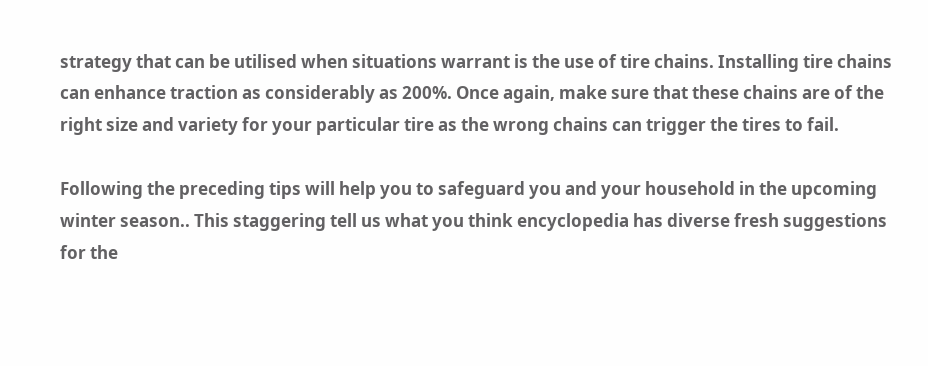strategy that can be utilised when situations warrant is the use of tire chains. Installing tire chains can enhance traction as considerably as 200%. Once again, make sure that these chains are of the right size and variety for your particular tire as the wrong chains can trigger the tires to fail.

Following the preceding tips will help you to safeguard you and your household in the upcoming winter season.. This staggering tell us what you think encyclopedia has diverse fresh suggestions for the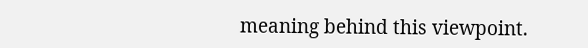meaning behind this viewpoint.